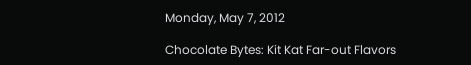Monday, May 7, 2012

Chocolate Bytes: Kit Kat Far-out Flavors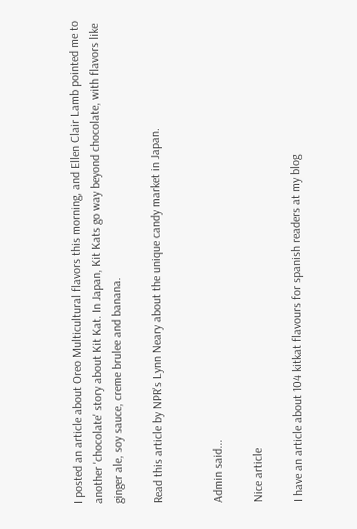I posted an article about Oreo Multicultural flavors this morning, and Ellen Clair Lamb pointed me to another 'chocolate' story about Kit Kat. In Japan, Kit Kats go way beyond chocolate, with flavors like ginger ale, soy sauce, creme brulee and banana.

Read this article by NPR's Lynn Neary about the unique candy market in Japan.


Admin said...

Nice article

I have an article about 104 kitkat flavours for spanish readers at my blog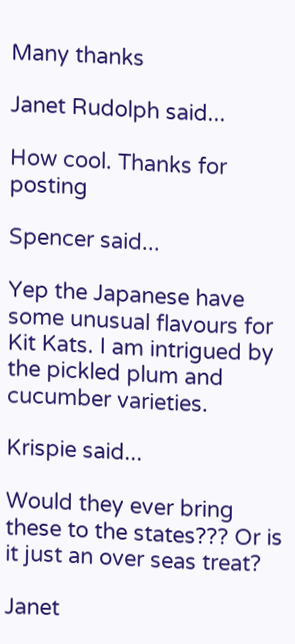Many thanks

Janet Rudolph said...

How cool. Thanks for posting

Spencer said...

Yep the Japanese have some unusual flavours for Kit Kats. I am intrigued by the pickled plum and cucumber varieties.

Krispie said...

Would they ever bring these to the states??? Or is it just an over seas treat?

Janet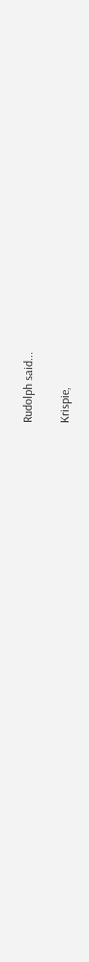Rudolph said...

Krispie,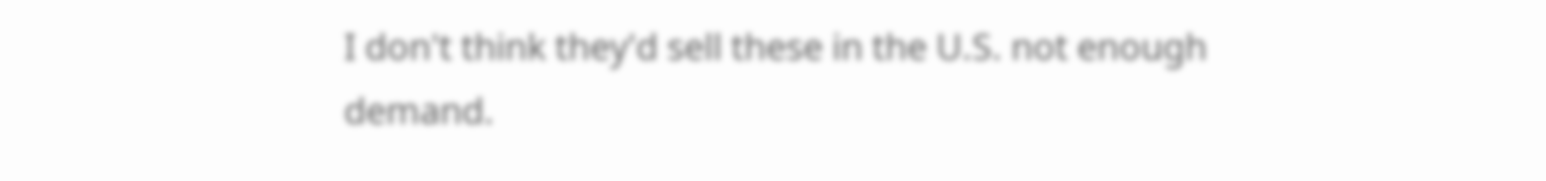I don't think they'd sell these in the U.S. not enough demand.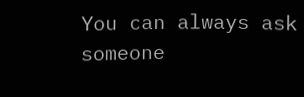You can always ask someone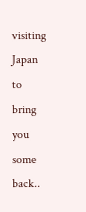visiting Japan to bring you some back..